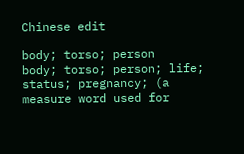Chinese edit

body; torso; person
body; torso; person; life; status; pregnancy; (a measure word used for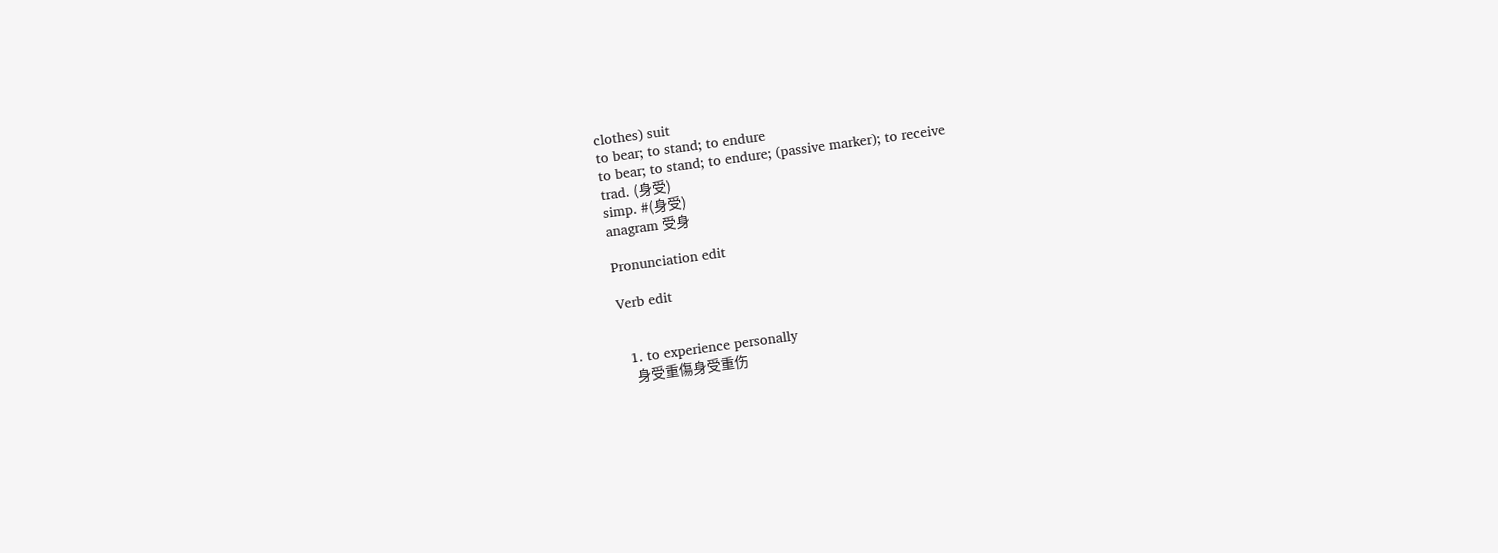clothes) suit
to bear; to stand; to endure
to bear; to stand; to endure; (passive marker); to receive
trad. (身受)
simp. #(身受)
anagram 受身

Pronunciation edit

Verb edit


  1. to experience personally
    身受重傷身受重伤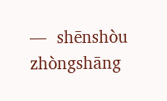―  shēnshòu zhòngshāng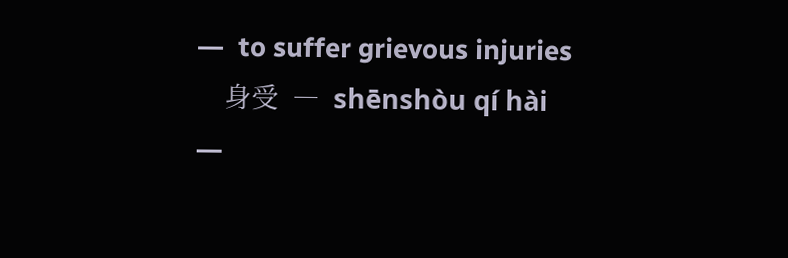―  to suffer grievous injuries
    身受  ―  shēnshòu qí hài  ―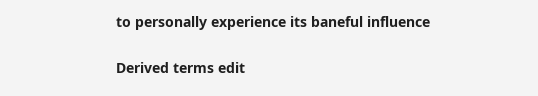to personally experience its baneful influence

Derived terms edit